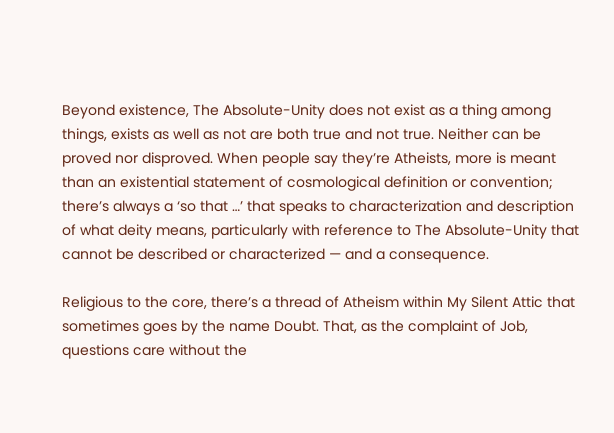Beyond existence, The Absolute-Unity does not exist as a thing among things, exists as well as not are both true and not true. Neither can be proved nor disproved. When people say they’re Atheists, more is meant than an existential statement of cosmological definition or convention; there’s always a ‘so that …’ that speaks to characterization and description of what deity means, particularly with reference to The Absolute-Unity that cannot be described or characterized — and a consequence.

Religious to the core, there’s a thread of Atheism within My Silent Attic that sometimes goes by the name Doubt. That, as the complaint of Job, questions care without the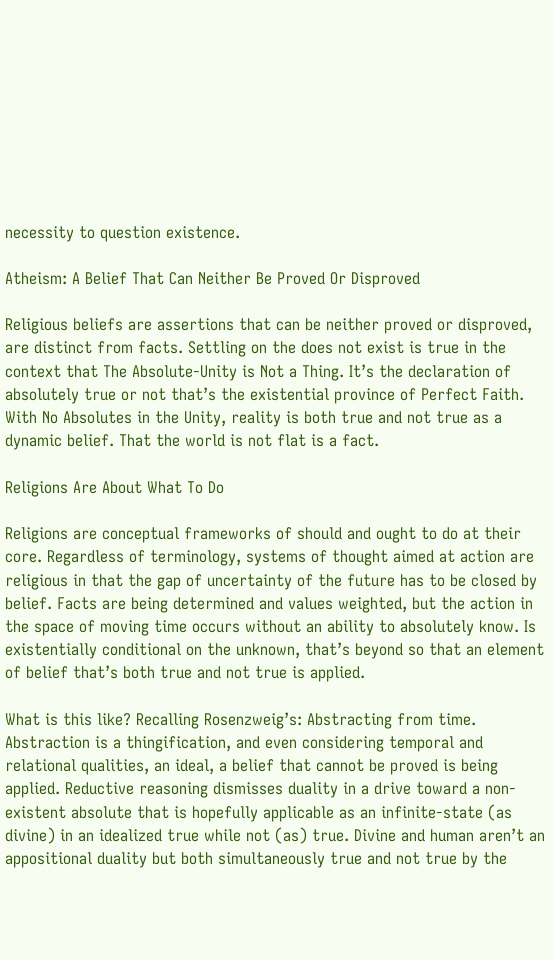necessity to question existence.

Atheism: A Belief That Can Neither Be Proved Or Disproved

Religious beliefs are assertions that can be neither proved or disproved, are distinct from facts. Settling on the does not exist is true in the context that The Absolute-Unity is Not a Thing. It’s the declaration of absolutely true or not that’s the existential province of Perfect Faith. With No Absolutes in the Unity, reality is both true and not true as a dynamic belief. That the world is not flat is a fact.

Religions Are About What To Do

Religions are conceptual frameworks of should and ought to do at their core. Regardless of terminology, systems of thought aimed at action are religious in that the gap of uncertainty of the future has to be closed by belief. Facts are being determined and values weighted, but the action in the space of moving time occurs without an ability to absolutely know. Is existentially conditional on the unknown, that’s beyond so that an element of belief that’s both true and not true is applied.

What is this like? Recalling Rosenzweig’s: Abstracting from time. Abstraction is a thingification, and even considering temporal and relational qualities, an ideal, a belief that cannot be proved is being applied. Reductive reasoning dismisses duality in a drive toward a non-existent absolute that is hopefully applicable as an infinite-state (as divine) in an idealized true while not (as) true. Divine and human aren’t an appositional duality but both simultaneously true and not true by the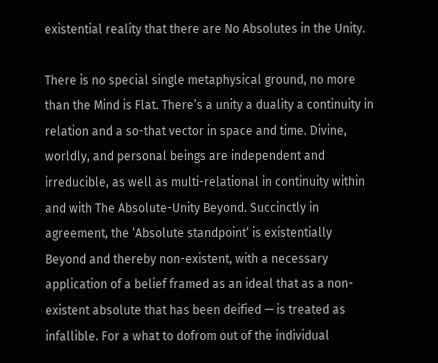existential reality that there are No Absolutes in the Unity.

There is no special single metaphysical ground, no more than the Mind is Flat. There’s a unity a duality a continuity in relation and a so-that vector in space and time. Divine, worldly, and personal beings are independent and irreducible, as well as multi-relational in continuity within and with The Absolute-Unity Beyond. Succinctly in agreement, the ‘Absolute standpoint‘ is existentially Beyond and thereby non-existent, with a necessary application of a belief framed as an ideal that as a non-existent absolute that has been deified — is treated as infallible. For a what to dofrom out of the individual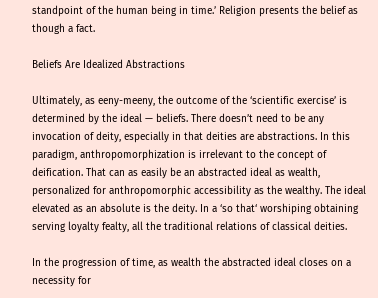standpoint of the human being in time.’ Religion presents the belief as though a fact.

Beliefs Are Idealized Abstractions

Ultimately, as eeny-meeny, the outcome of the ‘scientific exercise’ is determined by the ideal — beliefs. There doesn’t need to be any invocation of deity, especially in that deities are abstractions. In this paradigm, anthropomorphization is irrelevant to the concept of deification. That can as easily be an abstracted ideal as wealth, personalized for anthropomorphic accessibility as the wealthy. The ideal elevated as an absolute is the deity. In a ‘so that‘ worshiping obtaining serving loyalty fealty, all the traditional relations of classical deities.

In the progression of time, as wealth the abstracted ideal closes on a necessity for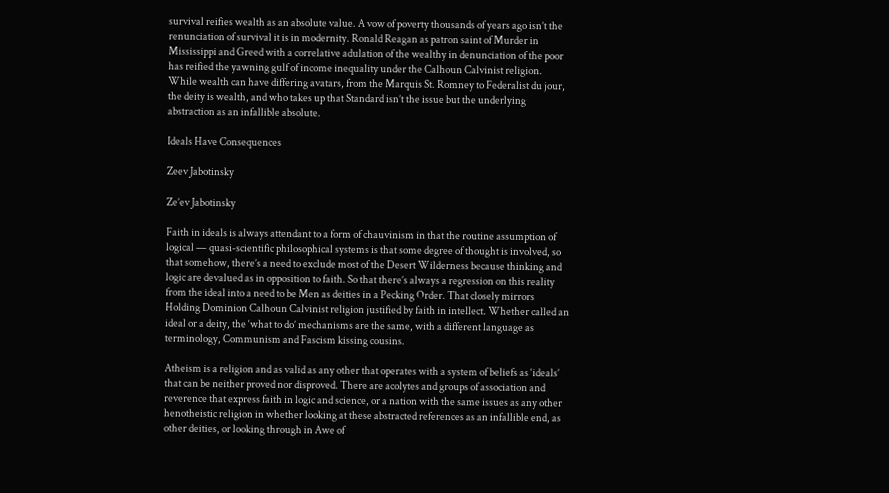survival reifies wealth as an absolute value. A vow of poverty thousands of years ago isn’t the renunciation of survival it is in modernity. Ronald Reagan as patron saint of Murder in Mississippi and Greed with a correlative adulation of the wealthy in denunciation of the poor has reified the yawning gulf of income inequality under the Calhoun Calvinist religion. While wealth can have differing avatars, from the Marquis St. Romney to Federalist du jour, the deity is wealth, and who takes up that Standard isn’t the issue but the underlying abstraction as an infallible absolute.

Ideals Have Consequences

Zeev Jabotinsky

Ze’ev Jabotinsky

Faith in ideals is always attendant to a form of chauvinism in that the routine assumption of logical — quasi-scientific philosophical systems is that some degree of thought is involved, so that somehow, there’s a need to exclude most of the Desert Wilderness because thinking and logic are devalued as in opposition to faith. So that there’s always a regression on this reality from the ideal into a need to be Men as deities in a Pecking Order. That closely mirrors Holding Dominion Calhoun Calvinist religion justified by faith in intellect. Whether called an ideal or a deity, the ‘what to do’ mechanisms are the same, with a different language as terminology, Communism and Fascism kissing cousins.

Atheism is a religion and as valid as any other that operates with a system of beliefs as ‘ideals’ that can be neither proved nor disproved. There are acolytes and groups of association and reverence that express faith in logic and science, or a nation with the same issues as any other henotheistic religion in whether looking at these abstracted references as an infallible end, as other deities, or looking through in Awe of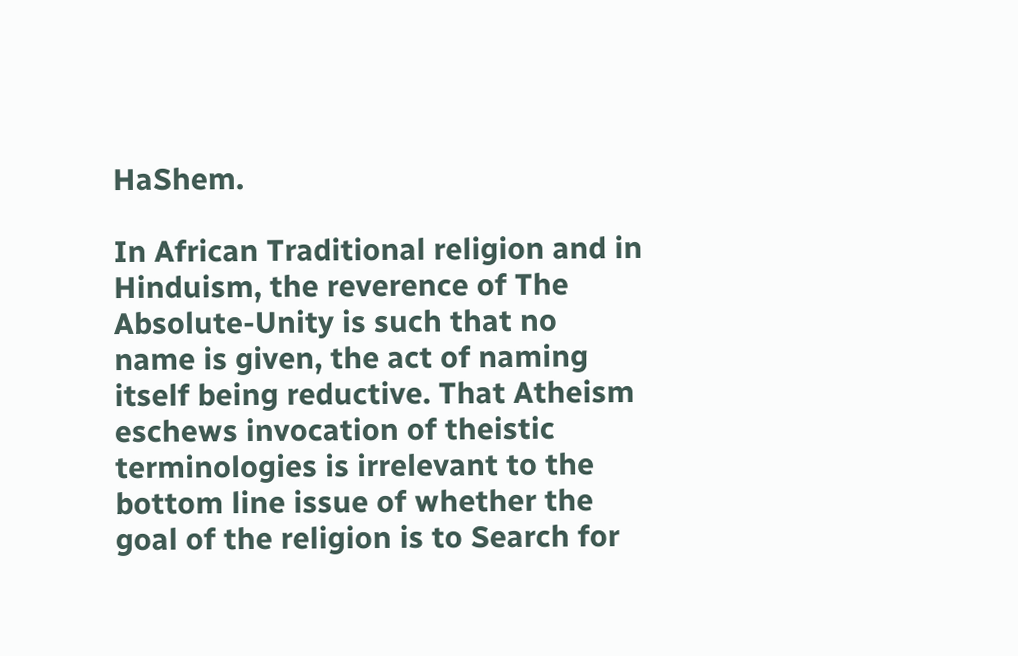HaShem.

In African Traditional religion and in Hinduism, the reverence of The Absolute-Unity is such that no name is given, the act of naming itself being reductive. That Atheism eschews invocation of theistic terminologies is irrelevant to the bottom line issue of whether the goal of the religion is to Search for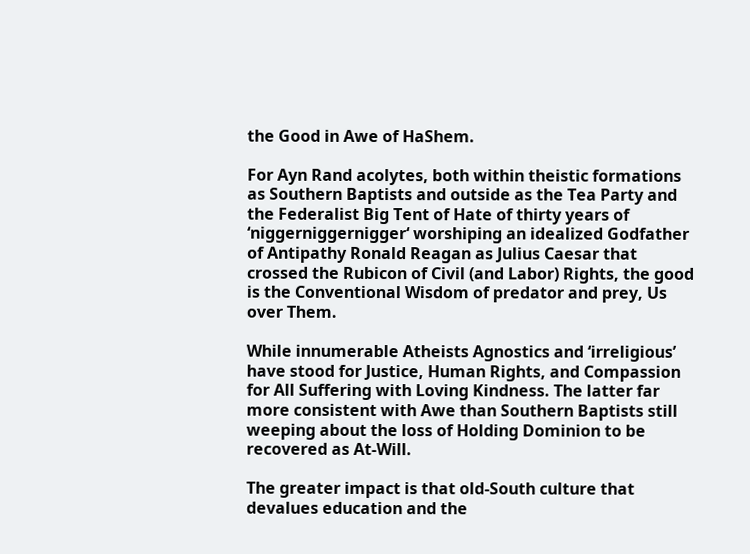the Good in Awe of HaShem.

For Ayn Rand acolytes, both within theistic formations as Southern Baptists and outside as the Tea Party and the Federalist Big Tent of Hate of thirty years of ‘niggerniggernigger‘ worshiping an idealized Godfather of Antipathy Ronald Reagan as Julius Caesar that crossed the Rubicon of Civil (and Labor) Rights, the good is the Conventional Wisdom of predator and prey, Us over Them.

While innumerable Atheists Agnostics and ‘irreligious’ have stood for Justice, Human Rights, and Compassion for All Suffering with Loving Kindness. The latter far more consistent with Awe than Southern Baptists still weeping about the loss of Holding Dominion to be recovered as At-Will.

The greater impact is that old-South culture that devalues education and the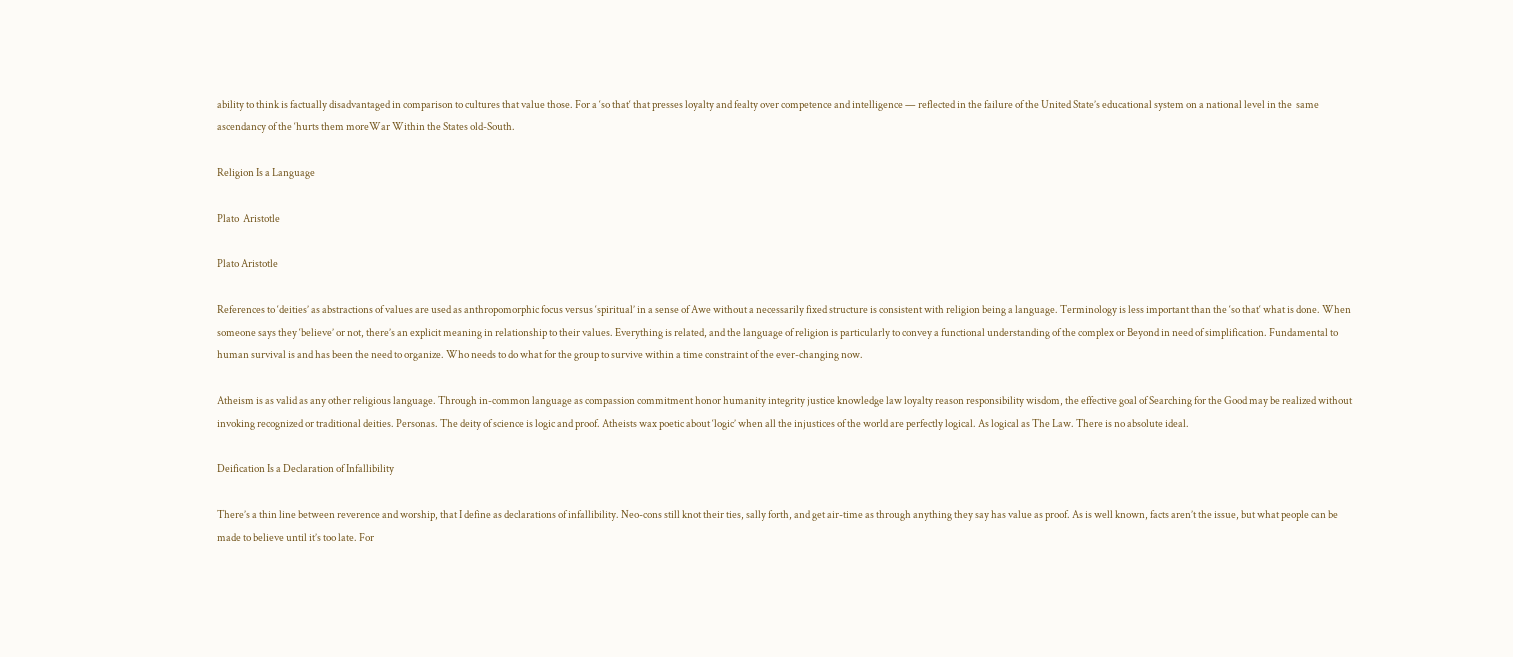ability to think is factually disadvantaged in comparison to cultures that value those. For a ‘so that‘ that presses loyalty and fealty over competence and intelligence — reflected in the failure of the United State’s educational system on a national level in the  same ascendancy of the ‘hurts them moreWar Within the States old-South.

Religion Is a Language

Plato  Aristotle

Plato Aristotle

References to ‘deities’ as abstractions of values are used as anthropomorphic focus versus ‘spiritual’ in a sense of Awe without a necessarily fixed structure is consistent with religion being a language. Terminology is less important than the ‘so that‘ what is done. When someone says they ‘believe’ or not, there’s an explicit meaning in relationship to their values. Everything is related, and the language of religion is particularly to convey a functional understanding of the complex or Beyond in need of simplification. Fundamental to human survival is and has been the need to organize. Who needs to do what for the group to survive within a time constraint of the ever-changing now.

Atheism is as valid as any other religious language. Through in-common language as compassion commitment honor humanity integrity justice knowledge law loyalty reason responsibility wisdom, the effective goal of Searching for the Good may be realized without invoking recognized or traditional deities. Personas. The deity of science is logic and proof. Atheists wax poetic about ‘logic’ when all the injustices of the world are perfectly logical. As logical as The Law. There is no absolute ideal.

Deification Is a Declaration of Infallibility

There’s a thin line between reverence and worship, that I define as declarations of infallibility. Neo-cons still knot their ties, sally forth, and get air-time as through anything they say has value as proof. As is well known, facts aren’t the issue, but what people can be made to believe until it’s too late. For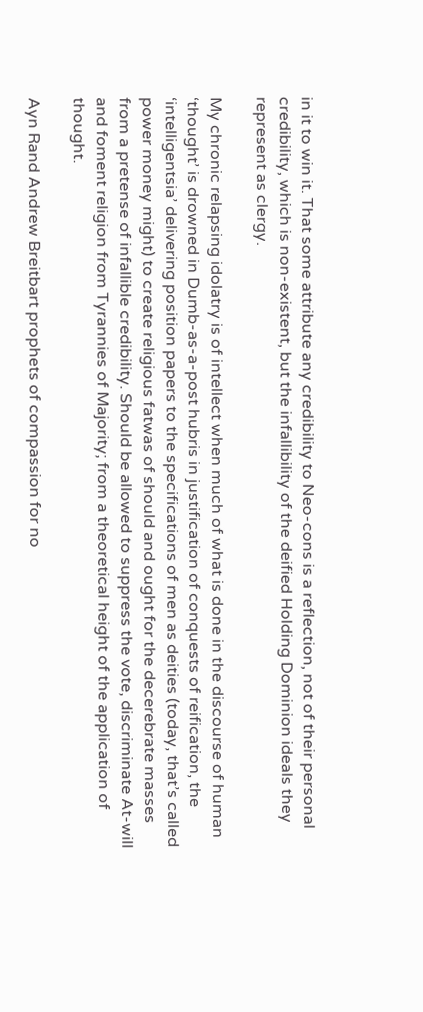in it to win it. That some attribute any credibility to Neo-cons is a reflection, not of their personal credibility, which is non-existent, but the infallibility of the deified Holding Dominion ideals they represent as clergy.

My chronic relapsing idolatry is of intellect when much of what is done in the discourse of human ‘thought’ is drowned in Dumb-as-a-post hubris in justification of conquests of reification, the ‘intelligentsia’ delivering position papers to the specifications of men as deities (today, that’s called power money might) to create religious fatwas of should and ought for the decerebrate masses from a pretense of infallible credibility. Should be allowed to suppress the vote, discriminate At-will and foment religion from Tyrannies of Majority; from a theoretical height of the application of thought.

Ayn Rand Andrew Breitbart prophets of compassion for no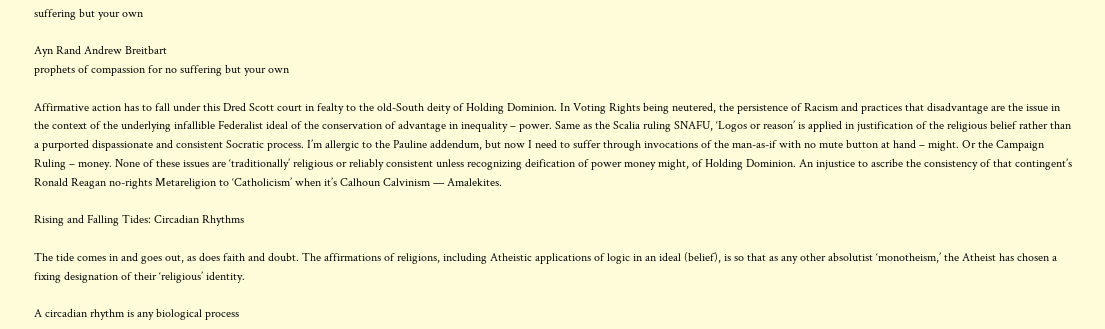suffering but your own

Ayn Rand Andrew Breitbart
prophets of compassion for no suffering but your own

Affirmative action has to fall under this Dred Scott court in fealty to the old-South deity of Holding Dominion. In Voting Rights being neutered, the persistence of Racism and practices that disadvantage are the issue in the context of the underlying infallible Federalist ideal of the conservation of advantage in inequality – power. Same as the Scalia ruling SNAFU, ‘Logos or reason’ is applied in justification of the religious belief rather than a purported dispassionate and consistent Socratic process. I’m allergic to the Pauline addendum, but now I need to suffer through invocations of the man-as-if with no mute button at hand – might. Or the Campaign Ruling – money. None of these issues are ‘traditionally’ religious or reliably consistent unless recognizing deification of power money might, of Holding Dominion. An injustice to ascribe the consistency of that contingent’s Ronald Reagan no-rights Metareligion to ‘Catholicism’ when it’s Calhoun Calvinism — Amalekites.

Rising and Falling Tides: Circadian Rhythms

The tide comes in and goes out, as does faith and doubt. The affirmations of religions, including Atheistic applications of logic in an ideal (belief), is so that as any other absolutist ‘monotheism,’ the Atheist has chosen a fixing designation of their ‘religious’ identity.

A circadian rhythm is any biological process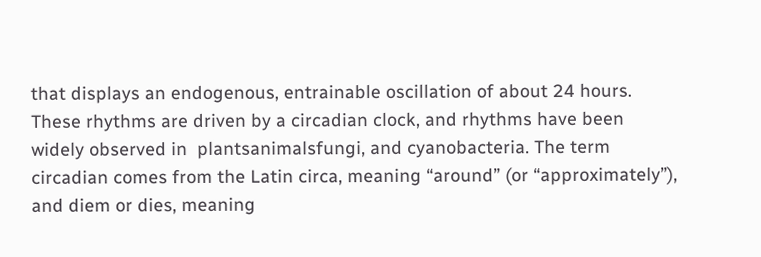that displays an endogenous, entrainable oscillation of about 24 hours. These rhythms are driven by a circadian clock, and rhythms have been widely observed in  plantsanimalsfungi, and cyanobacteria. The term circadian comes from the Latin circa, meaning “around” (or “approximately”), and diem or dies, meaning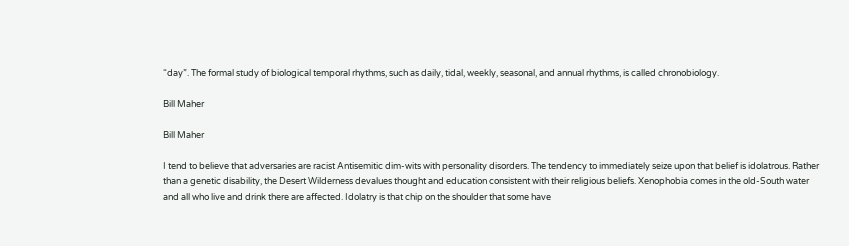“day”. The formal study of biological temporal rhythms, such as daily, tidal, weekly, seasonal, and annual rhythms, is called chronobiology.

Bill Maher

Bill Maher

I tend to believe that adversaries are racist Antisemitic dim-wits with personality disorders. The tendency to immediately seize upon that belief is idolatrous. Rather than a genetic disability, the Desert Wilderness devalues thought and education consistent with their religious beliefs. Xenophobia comes in the old-South water and all who live and drink there are affected. Idolatry is that chip on the shoulder that some have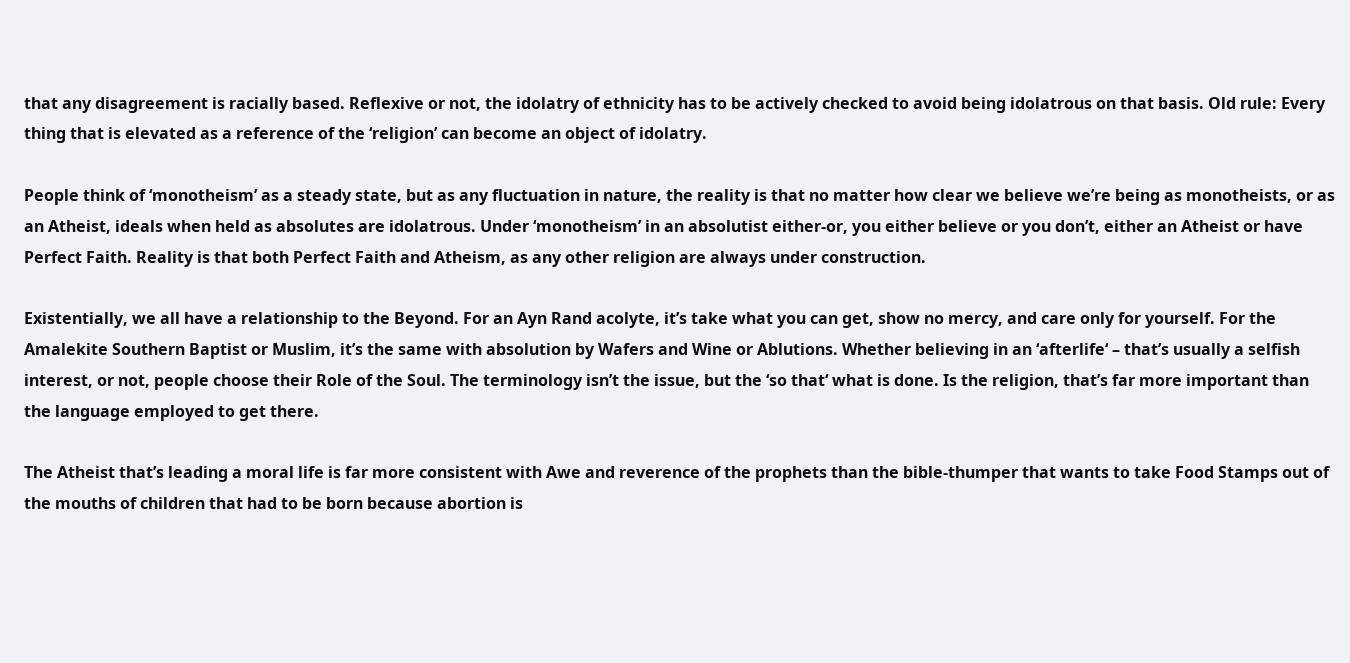that any disagreement is racially based. Reflexive or not, the idolatry of ethnicity has to be actively checked to avoid being idolatrous on that basis. Old rule: Every thing that is elevated as a reference of the ‘religion’ can become an object of idolatry.

People think of ‘monotheism’ as a steady state, but as any fluctuation in nature, the reality is that no matter how clear we believe we’re being as monotheists, or as an Atheist, ideals when held as absolutes are idolatrous. Under ‘monotheism’ in an absolutist either-or, you either believe or you don’t, either an Atheist or have Perfect Faith. Reality is that both Perfect Faith and Atheism, as any other religion are always under construction.

Existentially, we all have a relationship to the Beyond. For an Ayn Rand acolyte, it’s take what you can get, show no mercy, and care only for yourself. For the Amalekite Southern Baptist or Muslim, it’s the same with absolution by Wafers and Wine or Ablutions. Whether believing in an ‘afterlife‘ – that’s usually a selfish interest, or not, people choose their Role of the Soul. The terminology isn’t the issue, but the ‘so that‘ what is done. Is the religion, that’s far more important than the language employed to get there.

The Atheist that’s leading a moral life is far more consistent with Awe and reverence of the prophets than the bible-thumper that wants to take Food Stamps out of the mouths of children that had to be born because abortion is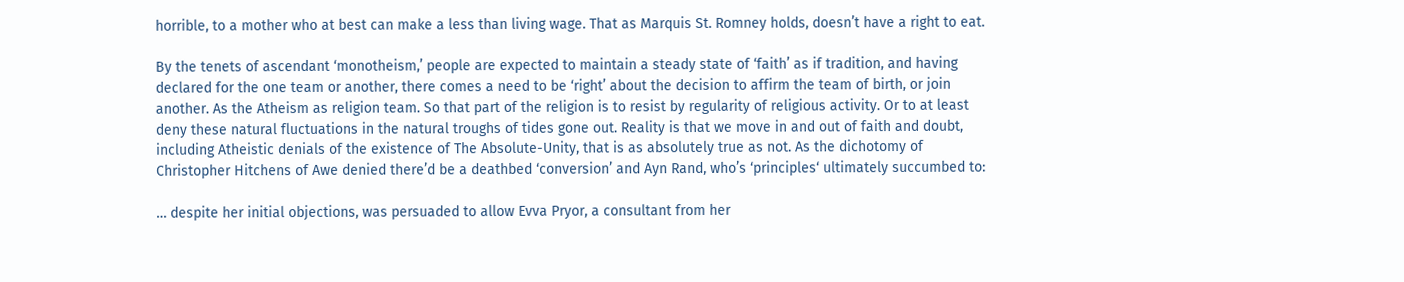horrible, to a mother who at best can make a less than living wage. That as Marquis St. Romney holds, doesn’t have a right to eat.

By the tenets of ascendant ‘monotheism,’ people are expected to maintain a steady state of ‘faith’ as if tradition, and having declared for the one team or another, there comes a need to be ‘right’ about the decision to affirm the team of birth, or join another. As the Atheism as religion team. So that part of the religion is to resist by regularity of religious activity. Or to at least deny these natural fluctuations in the natural troughs of tides gone out. Reality is that we move in and out of faith and doubt, including Atheistic denials of the existence of The Absolute-Unity, that is as absolutely true as not. As the dichotomy of Christopher Hitchens of Awe denied there’d be a deathbed ‘conversion’ and Ayn Rand, who’s ‘principles‘ ultimately succumbed to:

… despite her initial objections, was persuaded to allow Evva Pryor, a consultant from her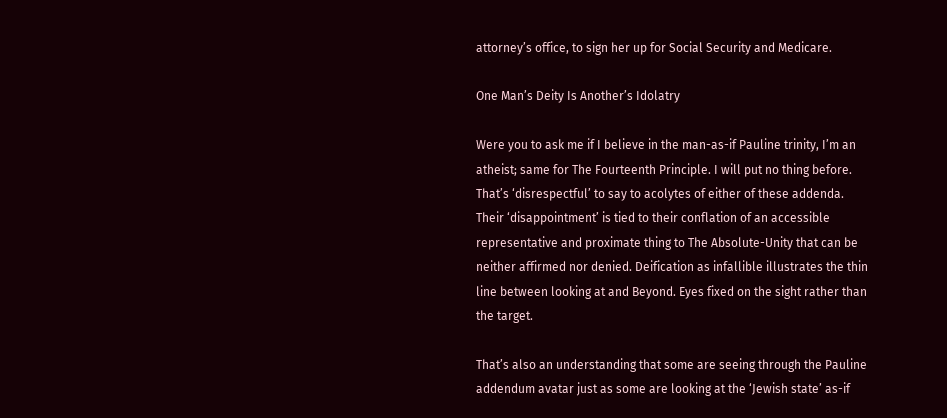attorney’s office, to sign her up for Social Security and Medicare.

One Man’s Deity Is Another’s Idolatry

Were you to ask me if I believe in the man-as-if Pauline trinity, I’m an atheist; same for The Fourteenth Principle. I will put no thing before. That’s ‘disrespectful’ to say to acolytes of either of these addenda. Their ‘disappointment’ is tied to their conflation of an accessible representative and proximate thing to The Absolute-Unity that can be neither affirmed nor denied. Deification as infallible illustrates the thin line between looking at and Beyond. Eyes fixed on the sight rather than the target.

That’s also an understanding that some are seeing through the Pauline addendum avatar just as some are looking at the ‘Jewish state’ as-if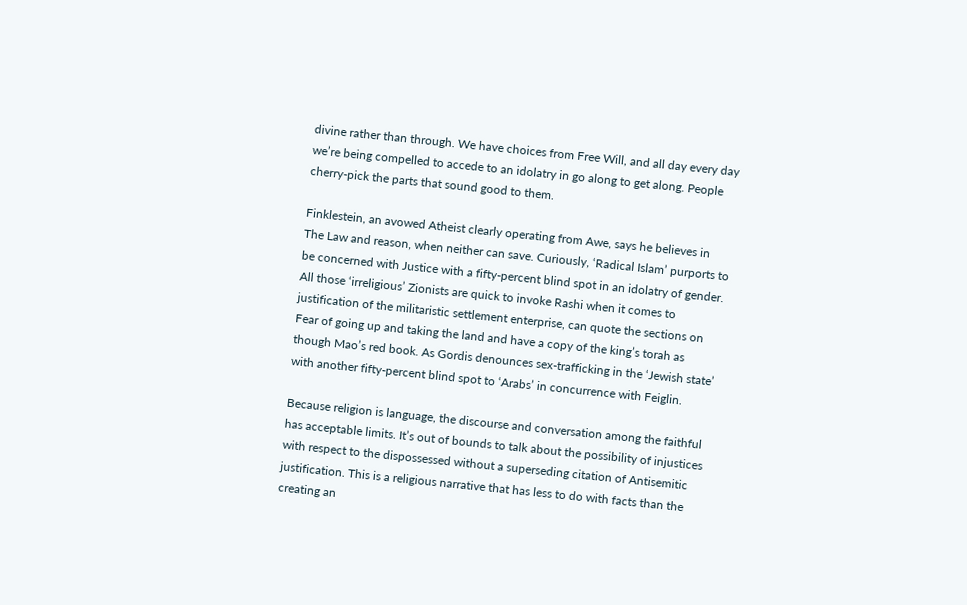divine rather than through. We have choices from Free Will, and all day every day we’re being compelled to accede to an idolatry in go along to get along. People cherry-pick the parts that sound good to them.

Finklestein, an avowed Atheist clearly operating from Awe, says he believes in The Law and reason, when neither can save. Curiously, ‘Radical Islam’ purports to be concerned with Justice with a fifty-percent blind spot in an idolatry of gender. All those ‘irreligious’ Zionists are quick to invoke Rashi when it comes to justification of the militaristic settlement enterprise, can quote the sections on Fear of going up and taking the land and have a copy of the king’s torah as though Mao’s red book. As Gordis denounces sex-trafficking in the ‘Jewish state’ with another fifty-percent blind spot to ‘Arabs’ in concurrence with Feiglin.

Because religion is language, the discourse and conversation among the faithful has acceptable limits. It’s out of bounds to talk about the possibility of injustices with respect to the dispossessed without a superseding citation of Antisemitic justification. This is a religious narrative that has less to do with facts than the creating an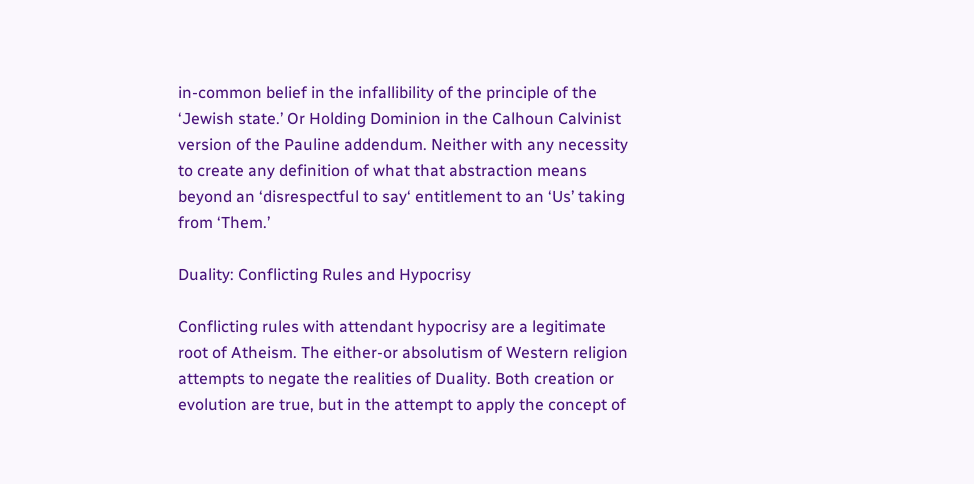in-common belief in the infallibility of the principle of the ‘Jewish state.’ Or Holding Dominion in the Calhoun Calvinist version of the Pauline addendum. Neither with any necessity to create any definition of what that abstraction means beyond an ‘disrespectful to say‘ entitlement to an ‘Us’ taking from ‘Them.’

Duality: Conflicting Rules and Hypocrisy

Conflicting rules with attendant hypocrisy are a legitimate root of Atheism. The either-or absolutism of Western religion attempts to negate the realities of Duality. Both creation or evolution are true, but in the attempt to apply the concept of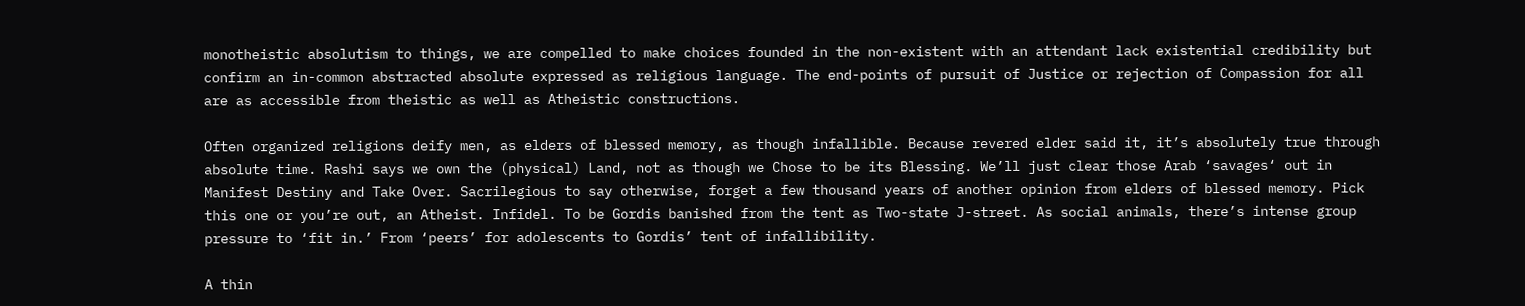monotheistic absolutism to things, we are compelled to make choices founded in the non-existent with an attendant lack existential credibility but confirm an in-common abstracted absolute expressed as religious language. The end-points of pursuit of Justice or rejection of Compassion for all are as accessible from theistic as well as Atheistic constructions.

Often organized religions deify men, as elders of blessed memory, as though infallible. Because revered elder said it, it’s absolutely true through absolute time. Rashi says we own the (physical) Land, not as though we Chose to be its Blessing. We’ll just clear those Arab ‘savages‘ out in Manifest Destiny and Take Over. Sacrilegious to say otherwise, forget a few thousand years of another opinion from elders of blessed memory. Pick this one or you’re out, an Atheist. Infidel. To be Gordis banished from the tent as Two-state J-street. As social animals, there’s intense group pressure to ‘fit in.’ From ‘peers’ for adolescents to Gordis’ tent of infallibility.

A thin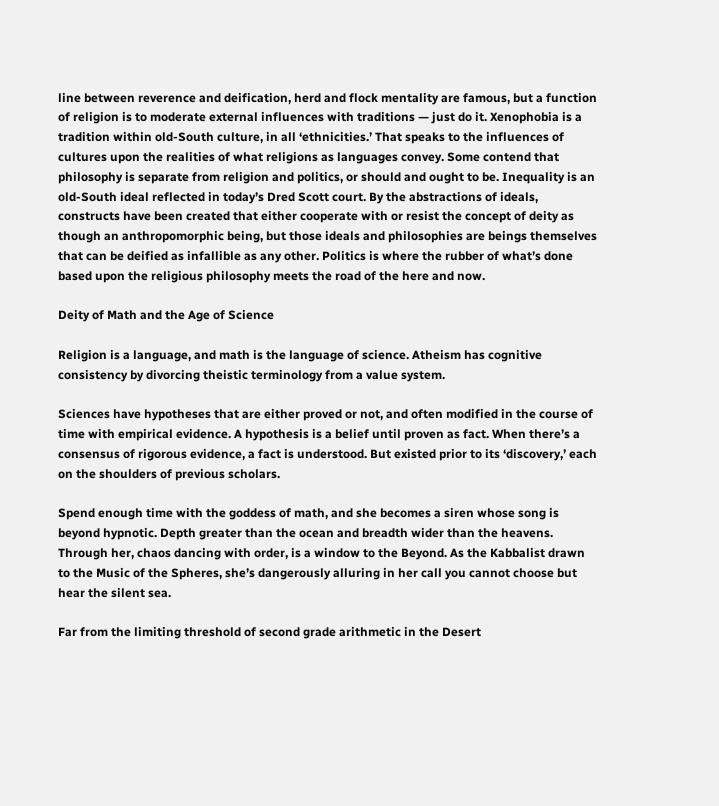line between reverence and deification, herd and flock mentality are famous, but a function of religion is to moderate external influences with traditions — just do it. Xenophobia is a tradition within old-South culture, in all ‘ethnicities.’ That speaks to the influences of cultures upon the realities of what religions as languages convey. Some contend that philosophy is separate from religion and politics, or should and ought to be. Inequality is an old-South ideal reflected in today’s Dred Scott court. By the abstractions of ideals, constructs have been created that either cooperate with or resist the concept of deity as though an anthropomorphic being, but those ideals and philosophies are beings themselves that can be deified as infallible as any other. Politics is where the rubber of what’s done based upon the religious philosophy meets the road of the here and now.

Deity of Math and the Age of Science

Religion is a language, and math is the language of science. Atheism has cognitive consistency by divorcing theistic terminology from a value system.

Sciences have hypotheses that are either proved or not, and often modified in the course of time with empirical evidence. A hypothesis is a belief until proven as fact. When there’s a consensus of rigorous evidence, a fact is understood. But existed prior to its ‘discovery,’ each on the shoulders of previous scholars.

Spend enough time with the goddess of math, and she becomes a siren whose song is beyond hypnotic. Depth greater than the ocean and breadth wider than the heavens. Through her, chaos dancing with order, is a window to the Beyond. As the Kabbalist drawn to the Music of the Spheres, she’s dangerously alluring in her call you cannot choose but hear the silent sea.

Far from the limiting threshold of second grade arithmetic in the Desert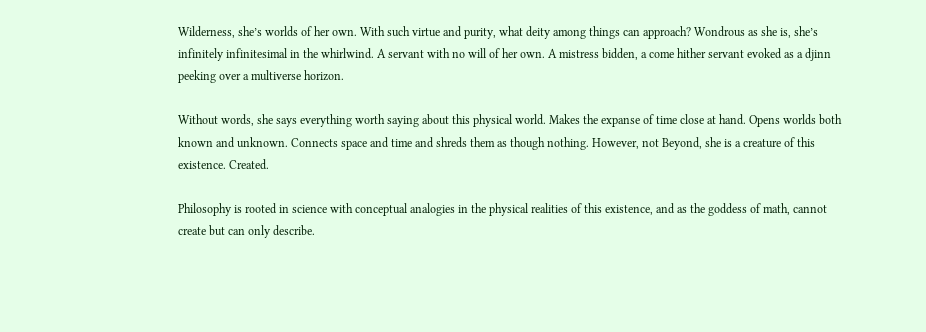Wilderness, she’s worlds of her own. With such virtue and purity, what deity among things can approach? Wondrous as she is, she’s infinitely infinitesimal in the whirlwind. A servant with no will of her own. A mistress bidden, a come hither servant evoked as a djinn peeking over a multiverse horizon.

Without words, she says everything worth saying about this physical world. Makes the expanse of time close at hand. Opens worlds both known and unknown. Connects space and time and shreds them as though nothing. However, not Beyond, she is a creature of this existence. Created.

Philosophy is rooted in science with conceptual analogies in the physical realities of this existence, and as the goddess of math, cannot create but can only describe.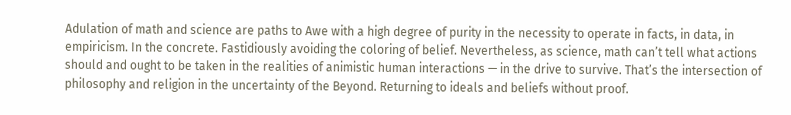Adulation of math and science are paths to Awe with a high degree of purity in the necessity to operate in facts, in data, in empiricism. In the concrete. Fastidiously avoiding the coloring of belief. Nevertheless, as science, math can’t tell what actions should and ought to be taken in the realities of animistic human interactions — in the drive to survive. That’s the intersection of philosophy and religion in the uncertainty of the Beyond. Returning to ideals and beliefs without proof.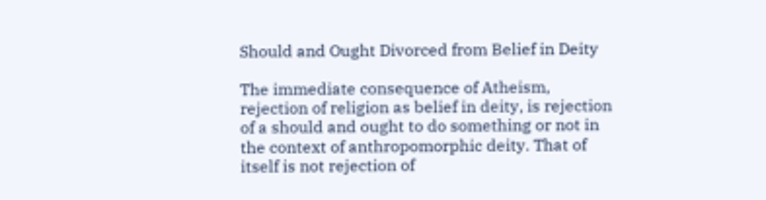Should and Ought Divorced from Belief in Deity

The immediate consequence of Atheism, rejection of religion as belief in deity, is rejection of a should and ought to do something or not in the context of anthropomorphic deity. That of itself is not rejection of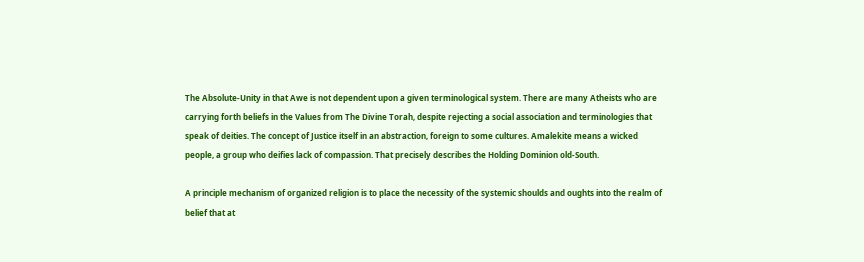The Absolute-Unity in that Awe is not dependent upon a given terminological system. There are many Atheists who are carrying forth beliefs in the Values from The Divine Torah, despite rejecting a social association and terminologies that speak of deities. The concept of Justice itself in an abstraction, foreign to some cultures. Amalekite means a wicked people, a group who deifies lack of compassion. That precisely describes the Holding Dominion old-South.

A principle mechanism of organized religion is to place the necessity of the systemic shoulds and oughts into the realm of belief that at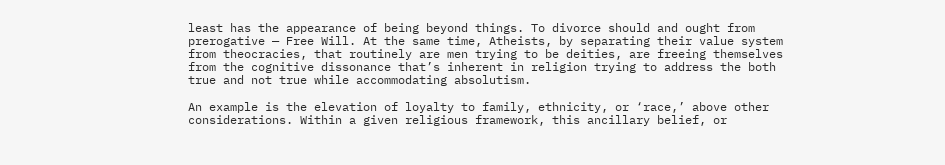least has the appearance of being beyond things. To divorce should and ought from prerogative — Free Will. At the same time, Atheists, by separating their value system from theocracies, that routinely are men trying to be deities, are freeing themselves from the cognitive dissonance that’s inherent in religion trying to address the both true and not true while accommodating absolutism.

An example is the elevation of loyalty to family, ethnicity, or ‘race,’ above other considerations. Within a given religious framework, this ancillary belief, or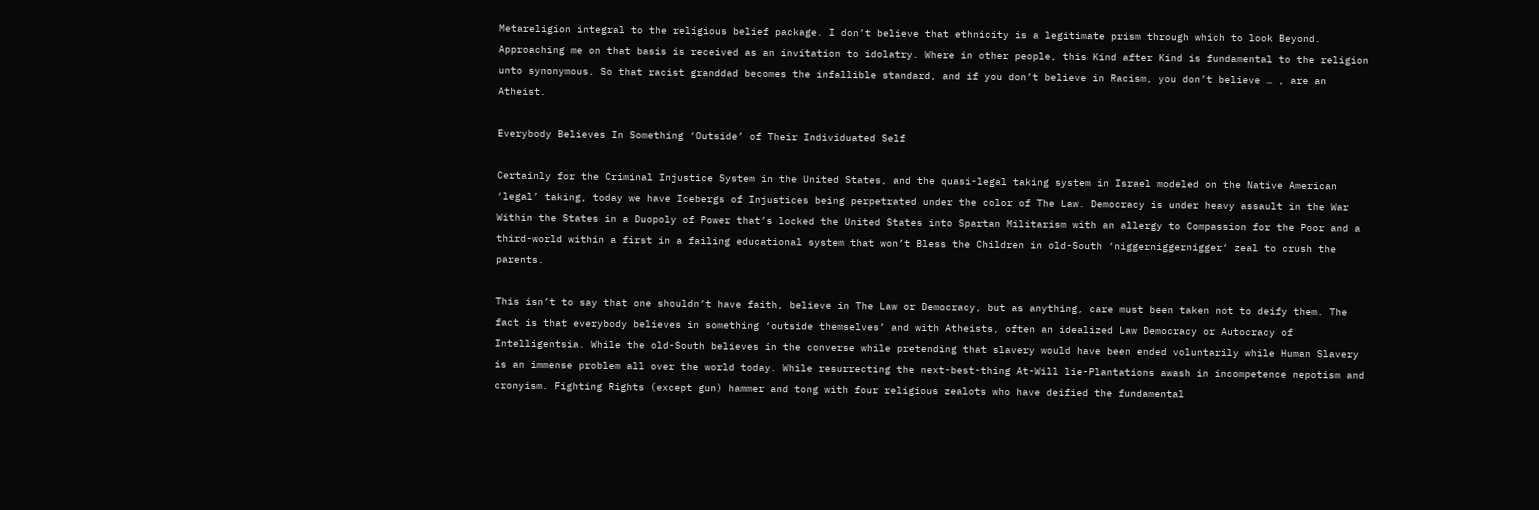Metareligion integral to the religious belief package. I don’t believe that ethnicity is a legitimate prism through which to look Beyond. Approaching me on that basis is received as an invitation to idolatry. Where in other people, this Kind after Kind is fundamental to the religion unto synonymous. So that racist granddad becomes the infallible standard, and if you don’t believe in Racism, you don’t believe … , are an Atheist.

Everybody Believes In Something ‘Outside’ of Their Individuated Self

Certainly for the Criminal Injustice System in the United States, and the quasi-legal taking system in Israel modeled on the Native American ‘legal’ taking, today we have Icebergs of Injustices being perpetrated under the color of The Law. Democracy is under heavy assault in the War Within the States in a Duopoly of Power that’s locked the United States into Spartan Militarism with an allergy to Compassion for the Poor and a third-world within a first in a failing educational system that won’t Bless the Children in old-South ‘niggerniggernigger‘ zeal to crush the parents.

This isn’t to say that one shouldn’t have faith, believe in The Law or Democracy, but as anything, care must been taken not to deify them. The fact is that everybody believes in something ‘outside themselves’ and with Atheists, often an idealized Law Democracy or Autocracy of Intelligentsia. While the old-South believes in the converse while pretending that slavery would have been ended voluntarily while Human Slavery is an immense problem all over the world today. While resurrecting the next-best-thing At-Will lie-Plantations awash in incompetence nepotism and cronyism. Fighting Rights (except gun) hammer and tong with four religious zealots who have deified the fundamental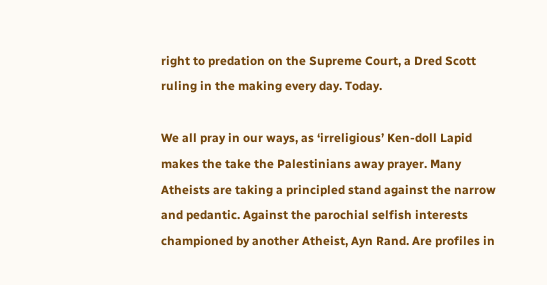right to predation on the Supreme Court, a Dred Scott ruling in the making every day. Today.

We all pray in our ways, as ‘irreligious’ Ken-doll Lapid makes the take the Palestinians away prayer. Many Atheists are taking a principled stand against the narrow and pedantic. Against the parochial selfish interests championed by another Atheist, Ayn Rand. Are profiles in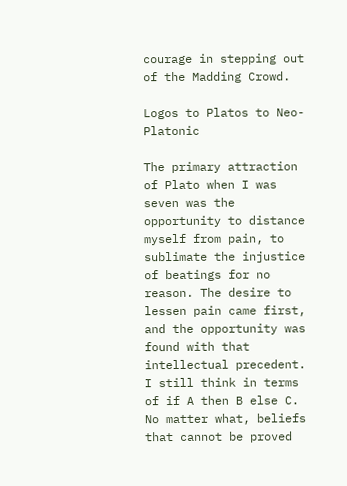courage in stepping out of the Madding Crowd.

Logos to Platos to Neo-Platonic

The primary attraction of Plato when I was seven was the opportunity to distance myself from pain, to sublimate the injustice of beatings for no reason. The desire to lessen pain came first, and the opportunity was found with that intellectual precedent. I still think in terms of if A then B else C. No matter what, beliefs that cannot be proved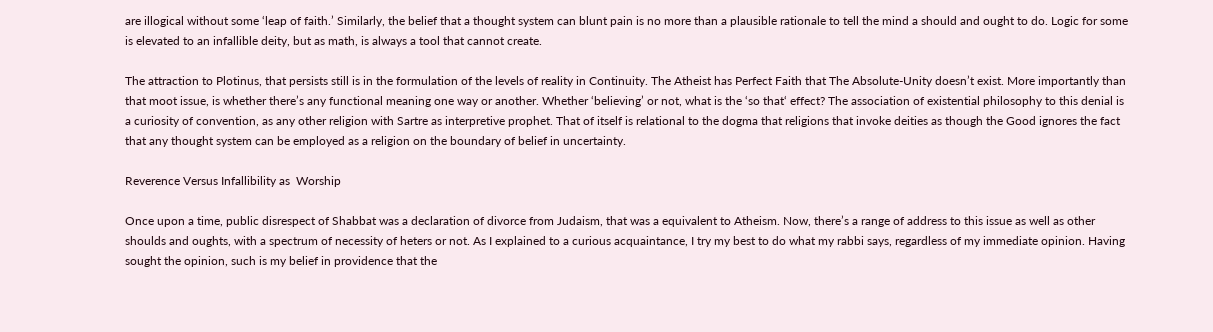are illogical without some ‘leap of faith.’ Similarly, the belief that a thought system can blunt pain is no more than a plausible rationale to tell the mind a should and ought to do. Logic for some is elevated to an infallible deity, but as math, is always a tool that cannot create.

The attraction to Plotinus, that persists still is in the formulation of the levels of reality in Continuity. The Atheist has Perfect Faith that The Absolute-Unity doesn’t exist. More importantly than that moot issue, is whether there’s any functional meaning one way or another. Whether ‘believing’ or not, what is the ‘so that‘ effect? The association of existential philosophy to this denial is a curiosity of convention, as any other religion with Sartre as interpretive prophet. That of itself is relational to the dogma that religions that invoke deities as though the Good ignores the fact that any thought system can be employed as a religion on the boundary of belief in uncertainty.

Reverence Versus Infallibility as  Worship

Once upon a time, public disrespect of Shabbat was a declaration of divorce from Judaism, that was a equivalent to Atheism. Now, there’s a range of address to this issue as well as other shoulds and oughts, with a spectrum of necessity of heters or not. As I explained to a curious acquaintance, I try my best to do what my rabbi says, regardless of my immediate opinion. Having sought the opinion, such is my belief in providence that the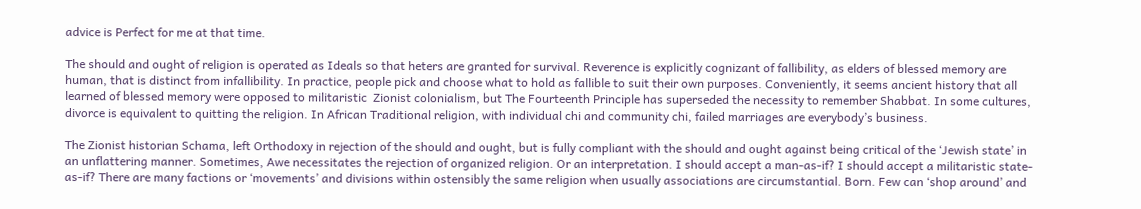advice is Perfect for me at that time.

The should and ought of religion is operated as Ideals so that heters are granted for survival. Reverence is explicitly cognizant of fallibility, as elders of blessed memory are human, that is distinct from infallibility. In practice, people pick and choose what to hold as fallible to suit their own purposes. Conveniently, it seems ancient history that all learned of blessed memory were opposed to militaristic  Zionist colonialism, but The Fourteenth Principle has superseded the necessity to remember Shabbat. In some cultures, divorce is equivalent to quitting the religion. In African Traditional religion, with individual chi and community chi, failed marriages are everybody’s business.

The Zionist historian Schama, left Orthodoxy in rejection of the should and ought, but is fully compliant with the should and ought against being critical of the ‘Jewish state’ in an unflattering manner. Sometimes, Awe necessitates the rejection of organized religion. Or an interpretation. I should accept a man-as-if? I should accept a militaristic state-as-if? There are many factions or ‘movements’ and divisions within ostensibly the same religion when usually associations are circumstantial. Born. Few can ‘shop around’ and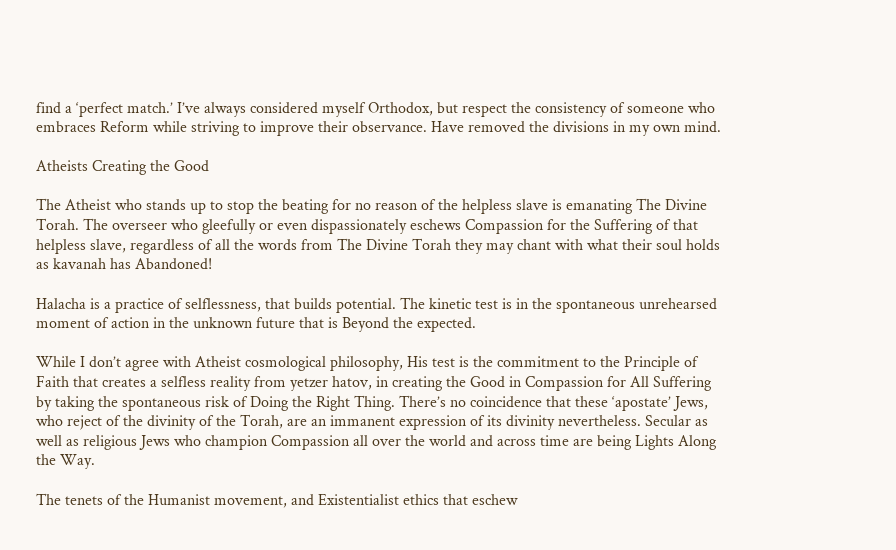find a ‘perfect match.’ I’ve always considered myself Orthodox, but respect the consistency of someone who embraces Reform while striving to improve their observance. Have removed the divisions in my own mind.

Atheists Creating the Good

The Atheist who stands up to stop the beating for no reason of the helpless slave is emanating The Divine Torah. The overseer who gleefully or even dispassionately eschews Compassion for the Suffering of that helpless slave, regardless of all the words from The Divine Torah they may chant with what their soul holds as kavanah has Abandoned!

Halacha is a practice of selflessness, that builds potential. The kinetic test is in the spontaneous unrehearsed moment of action in the unknown future that is Beyond the expected.

While I don’t agree with Atheist cosmological philosophy, His test is the commitment to the Principle of Faith that creates a selfless reality from yetzer hatov, in creating the Good in Compassion for All Suffering by taking the spontaneous risk of Doing the Right Thing. There’s no coincidence that these ‘apostate’ Jews, who reject of the divinity of the Torah, are an immanent expression of its divinity nevertheless. Secular as well as religious Jews who champion Compassion all over the world and across time are being Lights Along the Way.

The tenets of the Humanist movement, and Existentialist ethics that eschew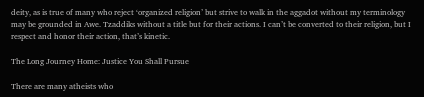deity, as is true of many who reject ‘organized religion’ but strive to walk in the aggadot without my terminology may be grounded in Awe. Tzaddiks without a title but for their actions. I can’t be converted to their religion, but I respect and honor their action, that’s kinetic.

The Long Journey Home: Justice You Shall Pursue

There are many atheists who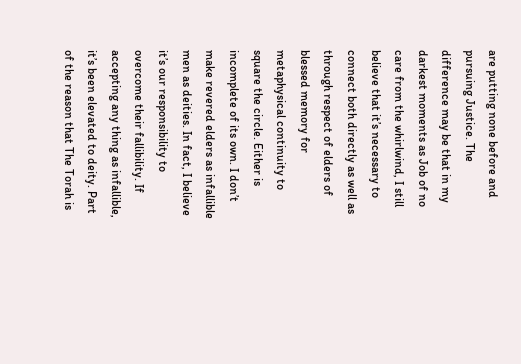are putting none before and pursuing Justice. The difference may be that in my darkest moments as Job of no care from the whirlwind, I still believe that it’s necessary to connect both directly as well as through respect of elders of blessed memory for metaphysical continuity to square the circle. Either is incomplete of its own. I don’t make revered elders as infallible men as deities. In fact, I believe it’s our responsibility to overcome their fallibility. If accepting any thing as infallible, it’s been elevated to deity. Part of the reason that The Torah is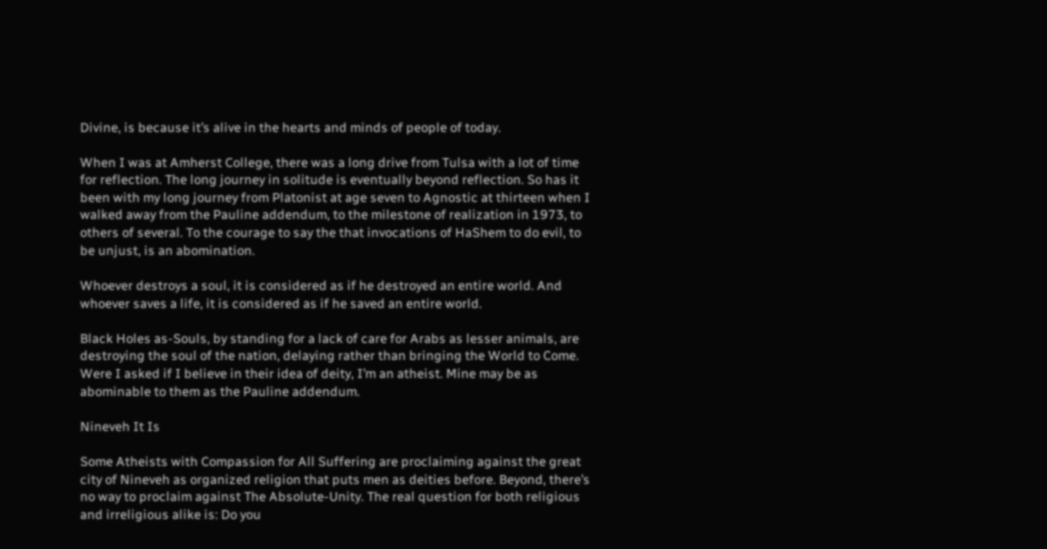Divine, is because it’s alive in the hearts and minds of people of today.

When I was at Amherst College, there was a long drive from Tulsa with a lot of time for reflection. The long journey in solitude is eventually beyond reflection. So has it been with my long journey from Platonist at age seven to Agnostic at thirteen when I walked away from the Pauline addendum, to the milestone of realization in 1973, to others of several. To the courage to say the that invocations of HaShem to do evil, to be unjust, is an abomination.

Whoever destroys a soul, it is considered as if he destroyed an entire world. And whoever saves a life, it is considered as if he saved an entire world.

Black Holes as-Souls, by standing for a lack of care for Arabs as lesser animals, are destroying the soul of the nation, delaying rather than bringing the World to Come. Were I asked if I believe in their idea of deity, I’m an atheist. Mine may be as abominable to them as the Pauline addendum.

Nineveh It Is

Some Atheists with Compassion for All Suffering are proclaiming against the great city of Nineveh as organized religion that puts men as deities before. Beyond, there’s no way to proclaim against The Absolute-Unity. The real question for both religious and irreligious alike is: Do you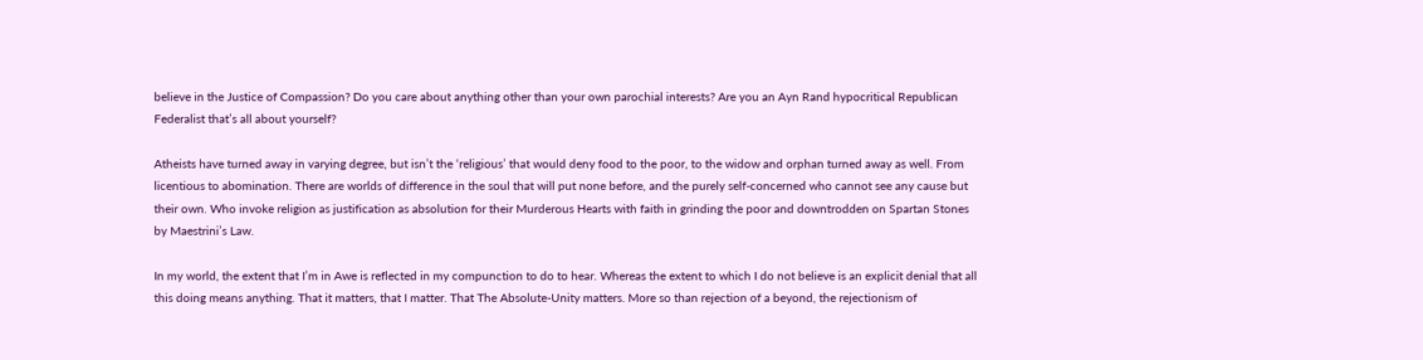believe in the Justice of Compassion? Do you care about anything other than your own parochial interests? Are you an Ayn Rand hypocritical Republican Federalist that’s all about yourself?

Atheists have turned away in varying degree, but isn’t the ‘religious’ that would deny food to the poor, to the widow and orphan turned away as well. From licentious to abomination. There are worlds of difference in the soul that will put none before, and the purely self-concerned who cannot see any cause but their own. Who invoke religion as justification as absolution for their Murderous Hearts with faith in grinding the poor and downtrodden on Spartan Stones by Maestrini’s Law.

In my world, the extent that I’m in Awe is reflected in my compunction to do to hear. Whereas the extent to which I do not believe is an explicit denial that all this doing means anything. That it matters, that I matter. That The Absolute-Unity matters. More so than rejection of a beyond, the rejectionism of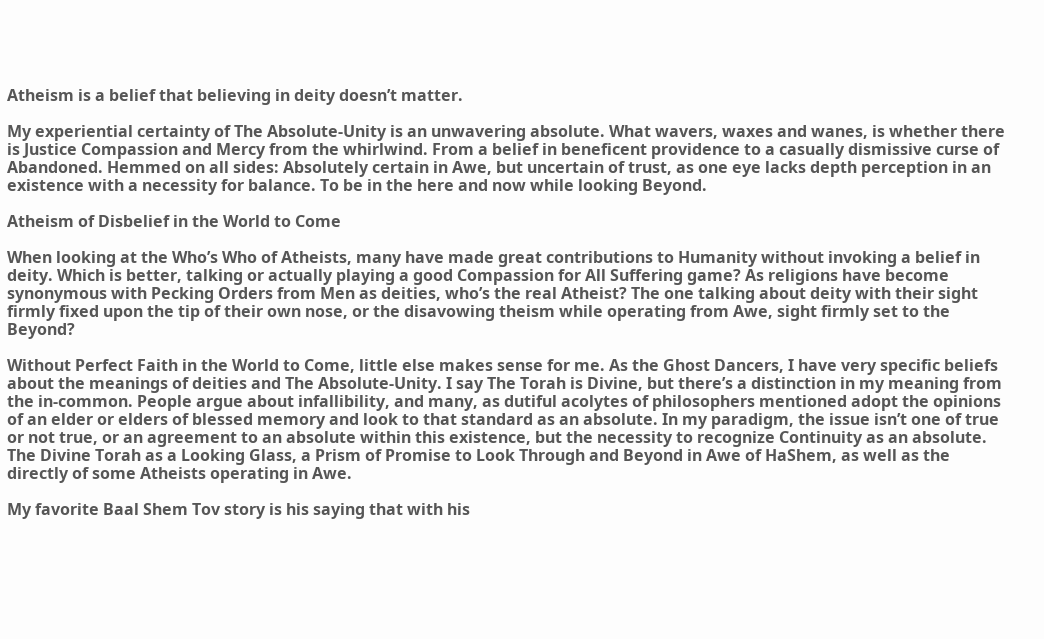Atheism is a belief that believing in deity doesn’t matter.

My experiential certainty of The Absolute-Unity is an unwavering absolute. What wavers, waxes and wanes, is whether there is Justice Compassion and Mercy from the whirlwind. From a belief in beneficent providence to a casually dismissive curse of Abandoned. Hemmed on all sides: Absolutely certain in Awe, but uncertain of trust, as one eye lacks depth perception in an existence with a necessity for balance. To be in the here and now while looking Beyond.

Atheism of Disbelief in the World to Come

When looking at the Who’s Who of Atheists, many have made great contributions to Humanity without invoking a belief in deity. Which is better, talking or actually playing a good Compassion for All Suffering game? As religions have become synonymous with Pecking Orders from Men as deities, who’s the real Atheist? The one talking about deity with their sight firmly fixed upon the tip of their own nose, or the disavowing theism while operating from Awe, sight firmly set to the Beyond?

Without Perfect Faith in the World to Come, little else makes sense for me. As the Ghost Dancers, I have very specific beliefs about the meanings of deities and The Absolute-Unity. I say The Torah is Divine, but there’s a distinction in my meaning from the in-common. People argue about infallibility, and many, as dutiful acolytes of philosophers mentioned adopt the opinions of an elder or elders of blessed memory and look to that standard as an absolute. In my paradigm, the issue isn’t one of true or not true, or an agreement to an absolute within this existence, but the necessity to recognize Continuity as an absolute. The Divine Torah as a Looking Glass, a Prism of Promise to Look Through and Beyond in Awe of HaShem, as well as the directly of some Atheists operating in Awe.

My favorite Baal Shem Tov story is his saying that with his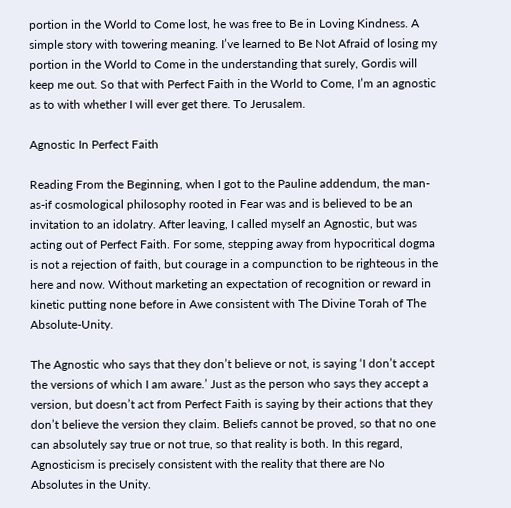portion in the World to Come lost, he was free to Be in Loving Kindness. A simple story with towering meaning. I’ve learned to Be Not Afraid of losing my portion in the World to Come in the understanding that surely, Gordis will keep me out. So that with Perfect Faith in the World to Come, I’m an agnostic as to with whether I will ever get there. To Jerusalem.

Agnostic In Perfect Faith

Reading From the Beginning, when I got to the Pauline addendum, the man-as-if cosmological philosophy rooted in Fear was and is believed to be an invitation to an idolatry. After leaving, I called myself an Agnostic, but was acting out of Perfect Faith. For some, stepping away from hypocritical dogma is not a rejection of faith, but courage in a compunction to be righteous in the here and now. Without marketing an expectation of recognition or reward in kinetic putting none before in Awe consistent with The Divine Torah of The Absolute-Unity.

The Agnostic who says that they don’t believe or not, is saying ‘I don’t accept the versions of which I am aware.’ Just as the person who says they accept a version, but doesn’t act from Perfect Faith is saying by their actions that they don’t believe the version they claim. Beliefs cannot be proved, so that no one can absolutely say true or not true, so that reality is both. In this regard, Agnosticism is precisely consistent with the reality that there are No Absolutes in the Unity.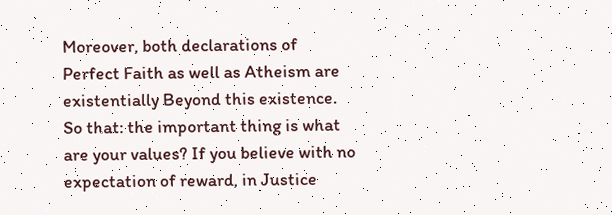Moreover, both declarations of Perfect Faith as well as Atheism are existentially Beyond this existence. So that: the important thing is what are your values? If you believe with no expectation of reward, in Justice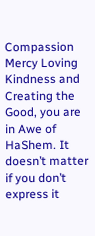Compassion Mercy Loving Kindness and Creating the Good, you are in Awe of HaShem. It doesn’t matter if you don’t express it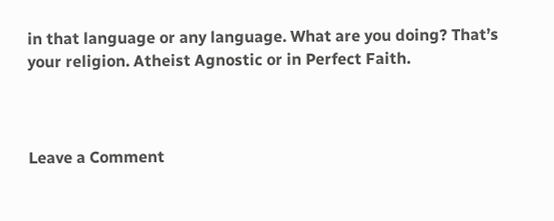in that language or any language. What are you doing? That’s your religion. Atheist Agnostic or in Perfect Faith.



Leave a Comment